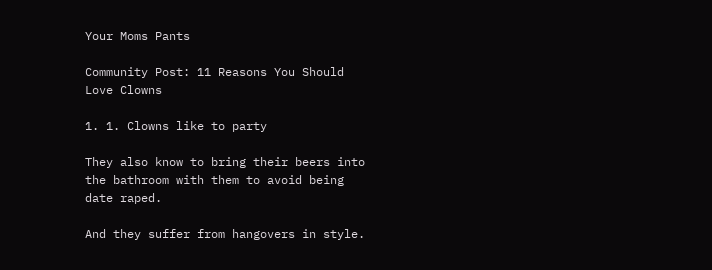Your Moms Pants

Community Post: 11 Reasons You Should Love Clowns

1. 1. Clowns like to party

They also know to bring their beers into the bathroom with them to avoid being date raped.

And they suffer from hangovers in style.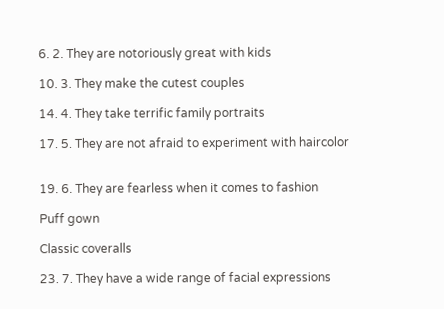6. 2. They are notoriously great with kids

10. 3. They make the cutest couples

14. 4. They take terrific family portraits

17. 5. They are not afraid to experiment with haircolor


19. 6. They are fearless when it comes to fashion

Puff gown

Classic coveralls

23. 7. They have a wide range of facial expressions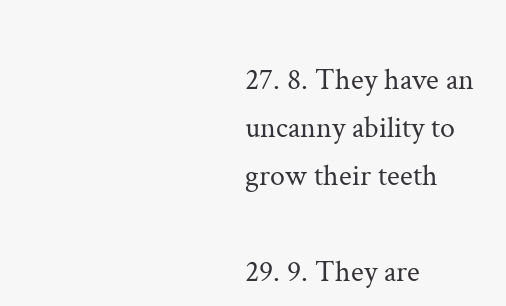27. 8. They have an uncanny ability to grow their teeth

29. 9. They are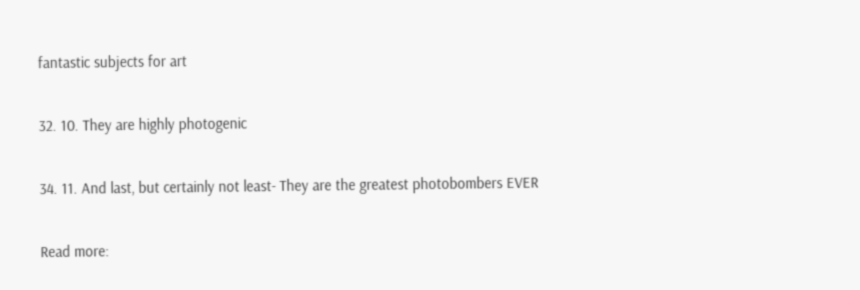fantastic subjects for art

32. 10. They are highly photogenic

34. 11. And last, but certainly not least- They are the greatest photobombers EVER

Read more: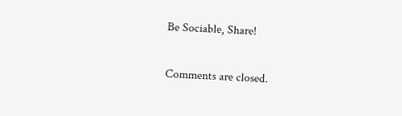Be Sociable, Share!

Comments are closed.